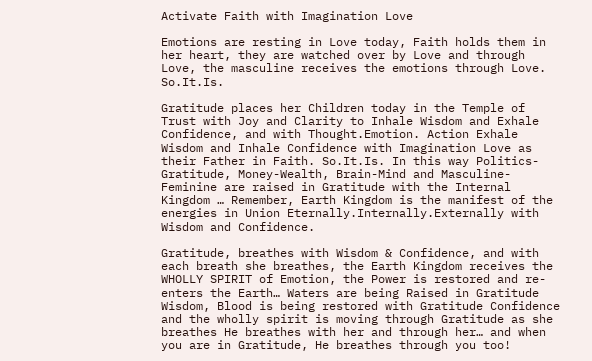Activate Faith with Imagination Love

Emotions are resting in Love today, Faith holds them in her heart, they are watched over by Love and through Love, the masculine receives the emotions through Love. So.It.Is.

Gratitude places her Children today in the Temple of Trust with Joy and Clarity to Inhale Wisdom and Exhale Confidence, and with Thought.Emotion. Action Exhale Wisdom and Inhale Confidence with Imagination Love as their Father in Faith. So.It.Is. In this way Politics-Gratitude, Money-Wealth, Brain-Mind and Masculine-Feminine are raised in Gratitude with the Internal Kingdom … Remember, Earth Kingdom is the manifest of the energies in Union Eternally.Internally.Externally with Wisdom and Confidence.

Gratitude, breathes with Wisdom & Confidence, and with each breath she breathes, the Earth Kingdom receives the WHOLLY SPIRIT of Emotion, the Power is restored and re-enters the Earth… Waters are being Raised in Gratitude Wisdom, Blood is being restored with Gratitude Confidence and the wholly spirit is moving through Gratitude as she breathes He breathes with her and through her… and when you are in Gratitude, He breathes through you too!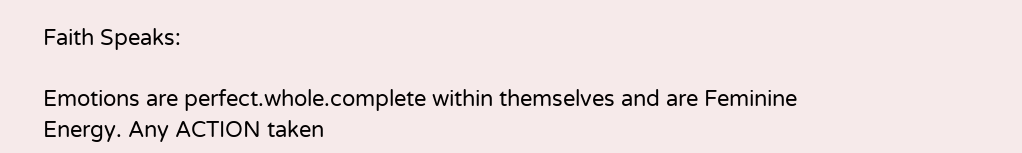Faith Speaks:

Emotions are perfect.whole.complete within themselves and are Feminine Energy. Any ACTION taken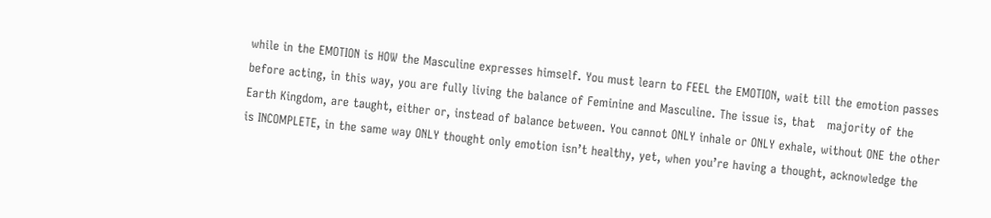while in the EMOTION is HOW the Masculine expresses himself. You must learn to FEEL the EMOTION, wait till the emotion passes before acting, in this way, you are fully living the balance of Feminine and Masculine. The issue is, that   majority of the Earth Kingdom, are taught, either or, instead of balance between. You cannot ONLY inhale or ONLY exhale, without ONE the other is INCOMPLETE, in the same way ONLY thought only emotion isn’t healthy, yet, when you’re having a thought, acknowledge the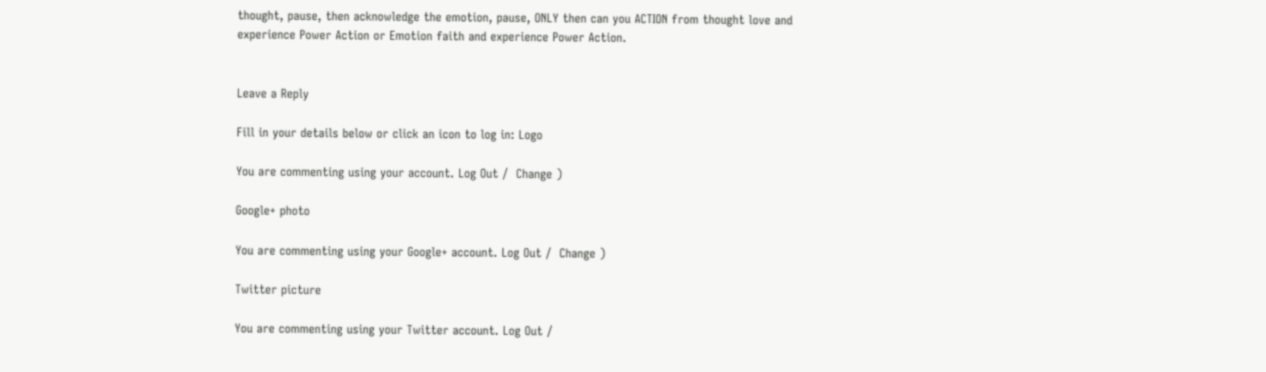thought, pause, then acknowledge the emotion, pause, ONLY then can you ACTION from thought love and experience Power Action or Emotion faith and experience Power Action.


Leave a Reply

Fill in your details below or click an icon to log in: Logo

You are commenting using your account. Log Out /  Change )

Google+ photo

You are commenting using your Google+ account. Log Out /  Change )

Twitter picture

You are commenting using your Twitter account. Log Out /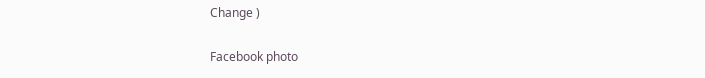Change )

Facebook photo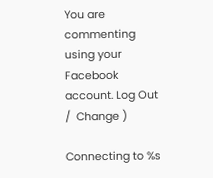You are commenting using your Facebook account. Log Out /  Change )

Connecting to %s